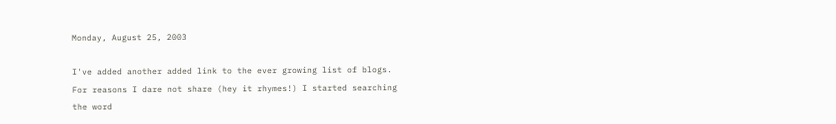Monday, August 25, 2003

I've added another added link to the ever growing list of blogs. For reasons I dare not share (hey it rhymes!) I started searching the word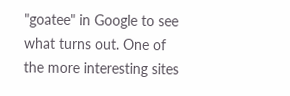"goatee" in Google to see what turns out. One of the more interesting sites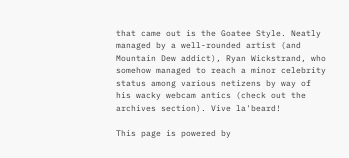that came out is the Goatee Style. Neatly managed by a well-rounded artist (and Mountain Dew addict), Ryan Wickstrand, who somehow managed to reach a minor celebrity status among various netizens by way of his wacky webcam antics (check out the archives section). Vive la'beard!

This page is powered by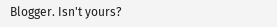Blogger. Isn't yours?